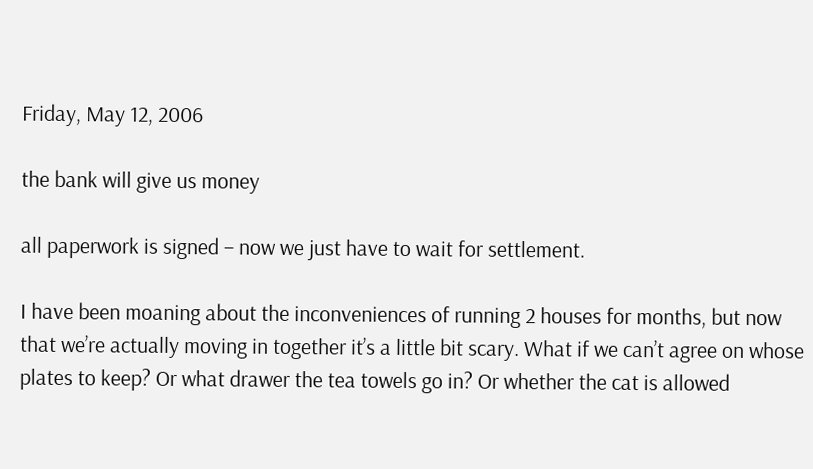Friday, May 12, 2006

the bank will give us money

all paperwork is signed – now we just have to wait for settlement.

I have been moaning about the inconveniences of running 2 houses for months, but now that we’re actually moving in together it’s a little bit scary. What if we can’t agree on whose plates to keep? Or what drawer the tea towels go in? Or whether the cat is allowed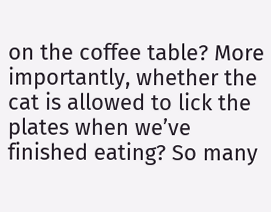on the coffee table? More importantly, whether the cat is allowed to lick the plates when we’ve finished eating? So many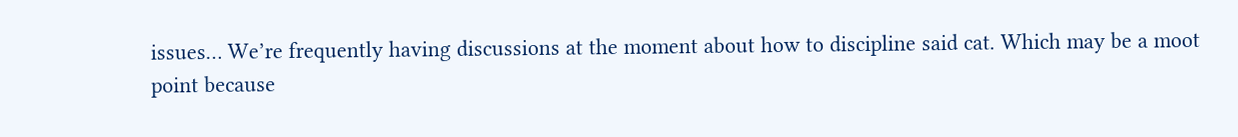issues… We’re frequently having discussions at the moment about how to discipline said cat. Which may be a moot point because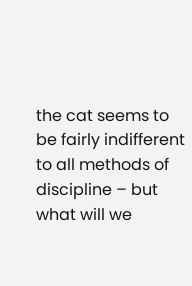the cat seems to be fairly indifferent to all methods of discipline – but what will we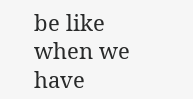be like when we have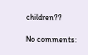children??

No comments: